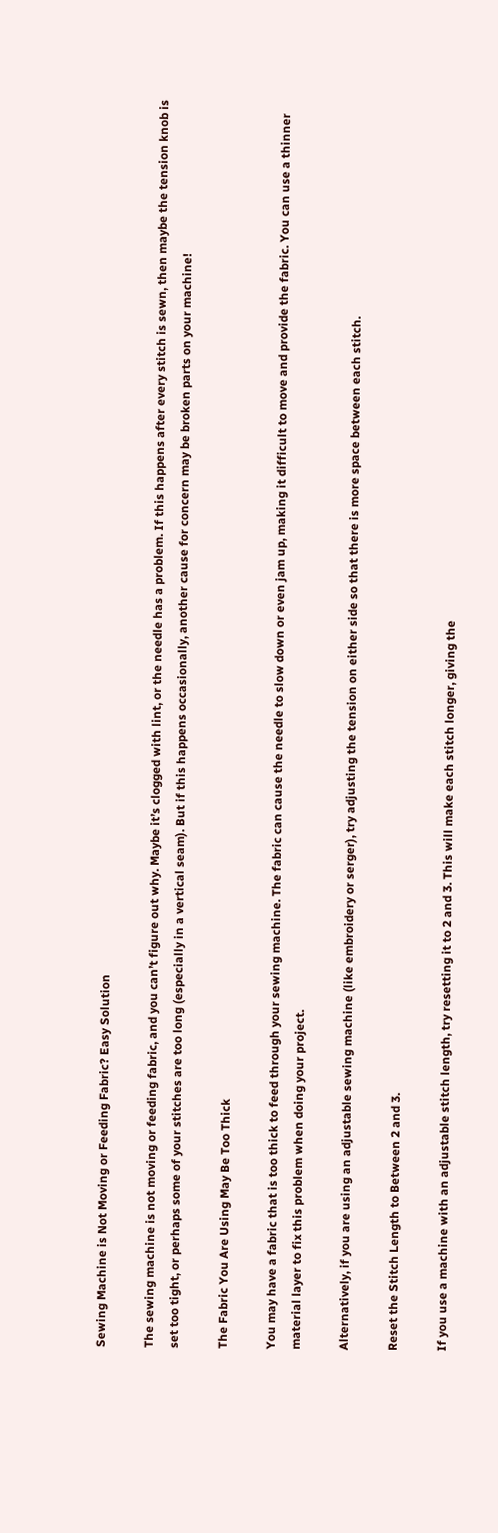Sewing Machine is Not Moving or Feeding Fabric? Easy Solution

The sewing machine is not moving or feeding fabric, and you can’t figure out why. Maybe it’s clogged with lint, or the needle has a problem. If this happens after every stitch is sewn, then maybe the tension knob is set too tight, or perhaps some of your stitches are too long (especially in a vertical seam). But if this happens occasionally, another cause for concern may be broken parts on your machine!

The Fabric You Are Using May Be Too Thick

You may have a fabric that is too thick to feed through your sewing machine. The fabric can cause the needle to slow down or even jam up, making it difficult to move and provide the fabric. You can use a thinner material layer to fix this problem when doing your project.

Alternatively, if you are using an adjustable sewing machine (like embroidery or serger), try adjusting the tension on either side so that there is more space between each stitch.

Reset the Stitch Length to Between 2 and 3.

If you use a machine with an adjustable stitch length, try resetting it to 2 and 3. This will make each stitch longer, giving the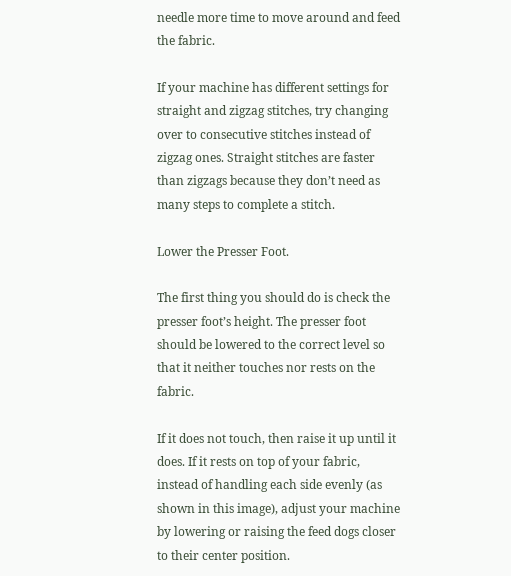needle more time to move around and feed the fabric.

If your machine has different settings for straight and zigzag stitches, try changing over to consecutive stitches instead of zigzag ones. Straight stitches are faster than zigzags because they don’t need as many steps to complete a stitch.

Lower the Presser Foot.

The first thing you should do is check the presser foot’s height. The presser foot should be lowered to the correct level so that it neither touches nor rests on the fabric.

If it does not touch, then raise it up until it does. If it rests on top of your fabric, instead of handling each side evenly (as shown in this image), adjust your machine by lowering or raising the feed dogs closer to their center position.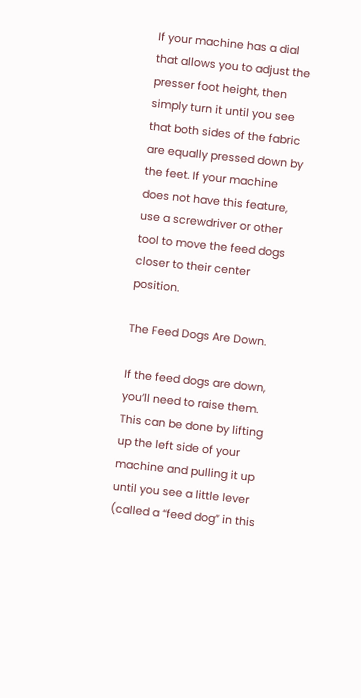If your machine has a dial that allows you to adjust the presser foot height, then simply turn it until you see that both sides of the fabric are equally pressed down by the feet. If your machine does not have this feature, use a screwdriver or other tool to move the feed dogs closer to their center position.

The Feed Dogs Are Down.

If the feed dogs are down, you’ll need to raise them. This can be done by lifting up the left side of your machine and pulling it up until you see a little lever (called a “feed dog” in this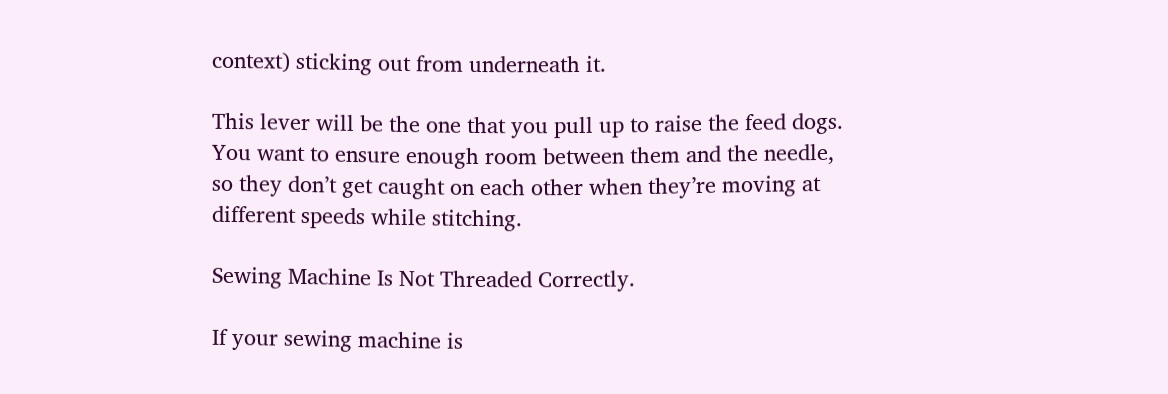context) sticking out from underneath it.

This lever will be the one that you pull up to raise the feed dogs. You want to ensure enough room between them and the needle, so they don’t get caught on each other when they’re moving at different speeds while stitching.

Sewing Machine Is Not Threaded Correctly.

If your sewing machine is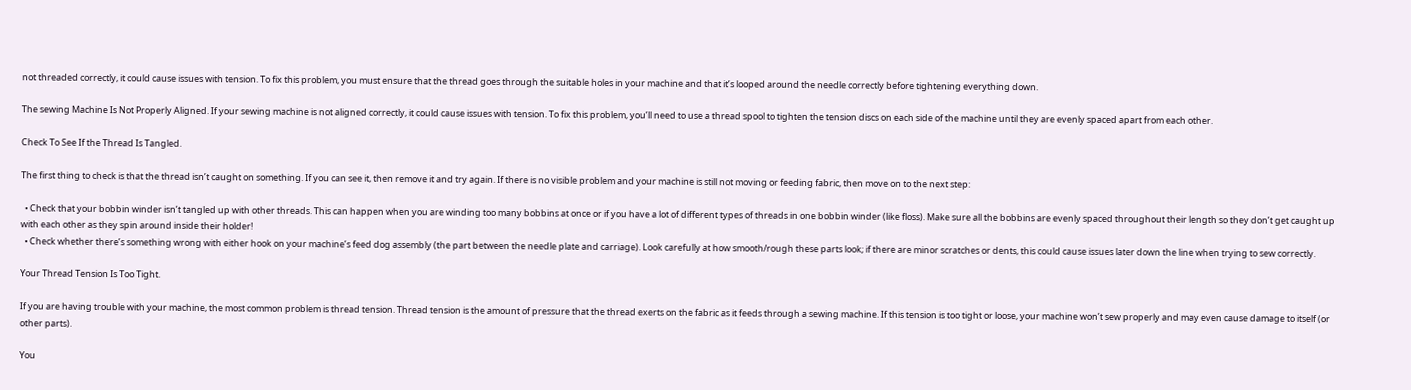not threaded correctly, it could cause issues with tension. To fix this problem, you must ensure that the thread goes through the suitable holes in your machine and that it’s looped around the needle correctly before tightening everything down.

The sewing Machine Is Not Properly Aligned. If your sewing machine is not aligned correctly, it could cause issues with tension. To fix this problem, you’ll need to use a thread spool to tighten the tension discs on each side of the machine until they are evenly spaced apart from each other.

Check To See If the Thread Is Tangled.

The first thing to check is that the thread isn’t caught on something. If you can see it, then remove it and try again. If there is no visible problem and your machine is still not moving or feeding fabric, then move on to the next step:

  • Check that your bobbin winder isn’t tangled up with other threads. This can happen when you are winding too many bobbins at once or if you have a lot of different types of threads in one bobbin winder (like floss). Make sure all the bobbins are evenly spaced throughout their length so they don’t get caught up with each other as they spin around inside their holder!
  • Check whether there’s something wrong with either hook on your machine’s feed dog assembly (the part between the needle plate and carriage). Look carefully at how smooth/rough these parts look; if there are minor scratches or dents, this could cause issues later down the line when trying to sew correctly.

Your Thread Tension Is Too Tight.

If you are having trouble with your machine, the most common problem is thread tension. Thread tension is the amount of pressure that the thread exerts on the fabric as it feeds through a sewing machine. If this tension is too tight or loose, your machine won’t sew properly and may even cause damage to itself (or other parts).

You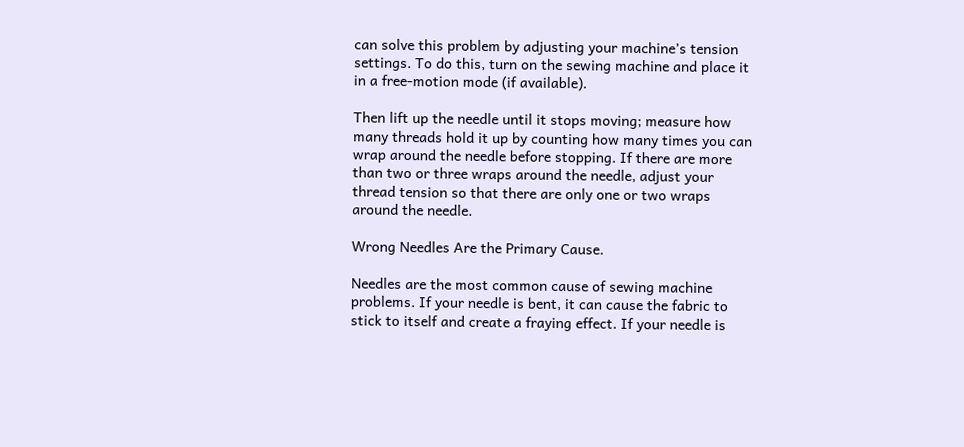can solve this problem by adjusting your machine’s tension settings. To do this, turn on the sewing machine and place it in a free-motion mode (if available).

Then lift up the needle until it stops moving; measure how many threads hold it up by counting how many times you can wrap around the needle before stopping. If there are more than two or three wraps around the needle, adjust your thread tension so that there are only one or two wraps around the needle.

Wrong Needles Are the Primary Cause.

Needles are the most common cause of sewing machine problems. If your needle is bent, it can cause the fabric to stick to itself and create a fraying effect. If your needle is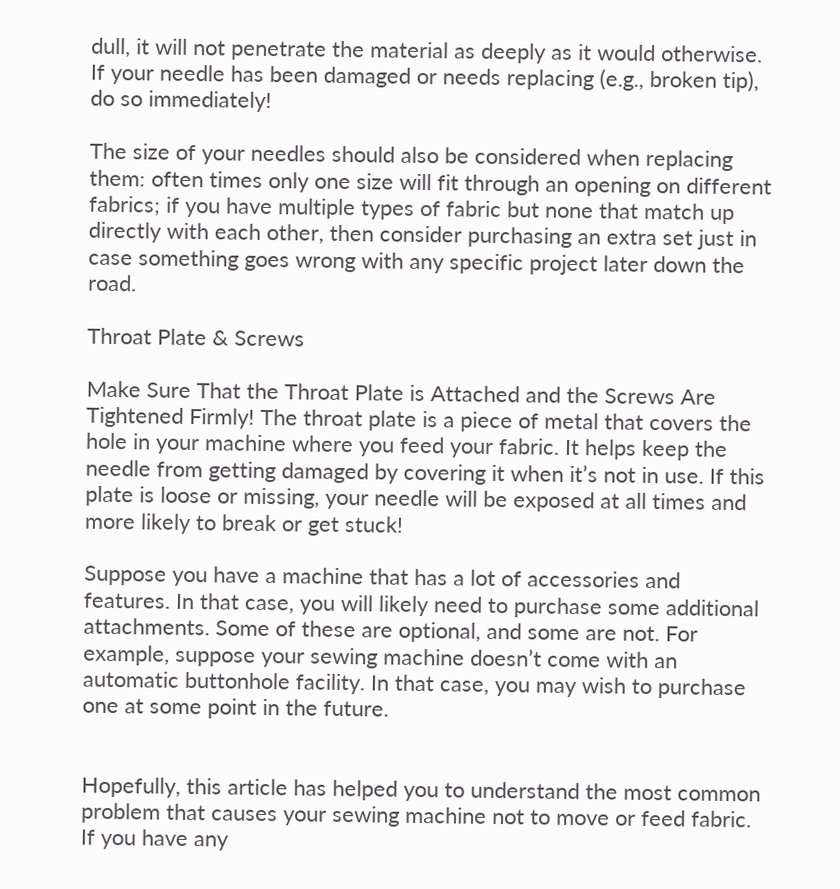dull, it will not penetrate the material as deeply as it would otherwise. If your needle has been damaged or needs replacing (e.g., broken tip), do so immediately!

The size of your needles should also be considered when replacing them: often times only one size will fit through an opening on different fabrics; if you have multiple types of fabric but none that match up directly with each other, then consider purchasing an extra set just in case something goes wrong with any specific project later down the road.

Throat Plate & Screws

Make Sure That the Throat Plate is Attached and the Screws Are Tightened Firmly! The throat plate is a piece of metal that covers the hole in your machine where you feed your fabric. It helps keep the needle from getting damaged by covering it when it’s not in use. If this plate is loose or missing, your needle will be exposed at all times and more likely to break or get stuck!

Suppose you have a machine that has a lot of accessories and features. In that case, you will likely need to purchase some additional attachments. Some of these are optional, and some are not. For example, suppose your sewing machine doesn’t come with an automatic buttonhole facility. In that case, you may wish to purchase one at some point in the future.


Hopefully, this article has helped you to understand the most common problem that causes your sewing machine not to move or feed fabric. If you have any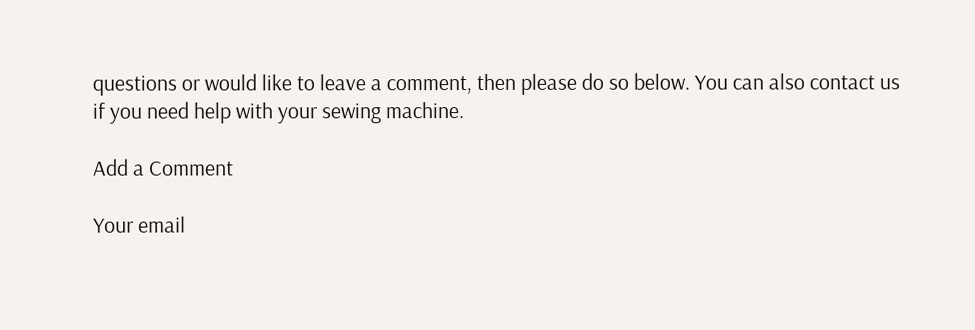questions or would like to leave a comment, then please do so below. You can also contact us if you need help with your sewing machine.

Add a Comment

Your email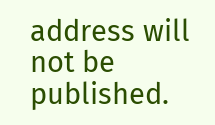address will not be published.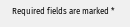Required fields are marked *